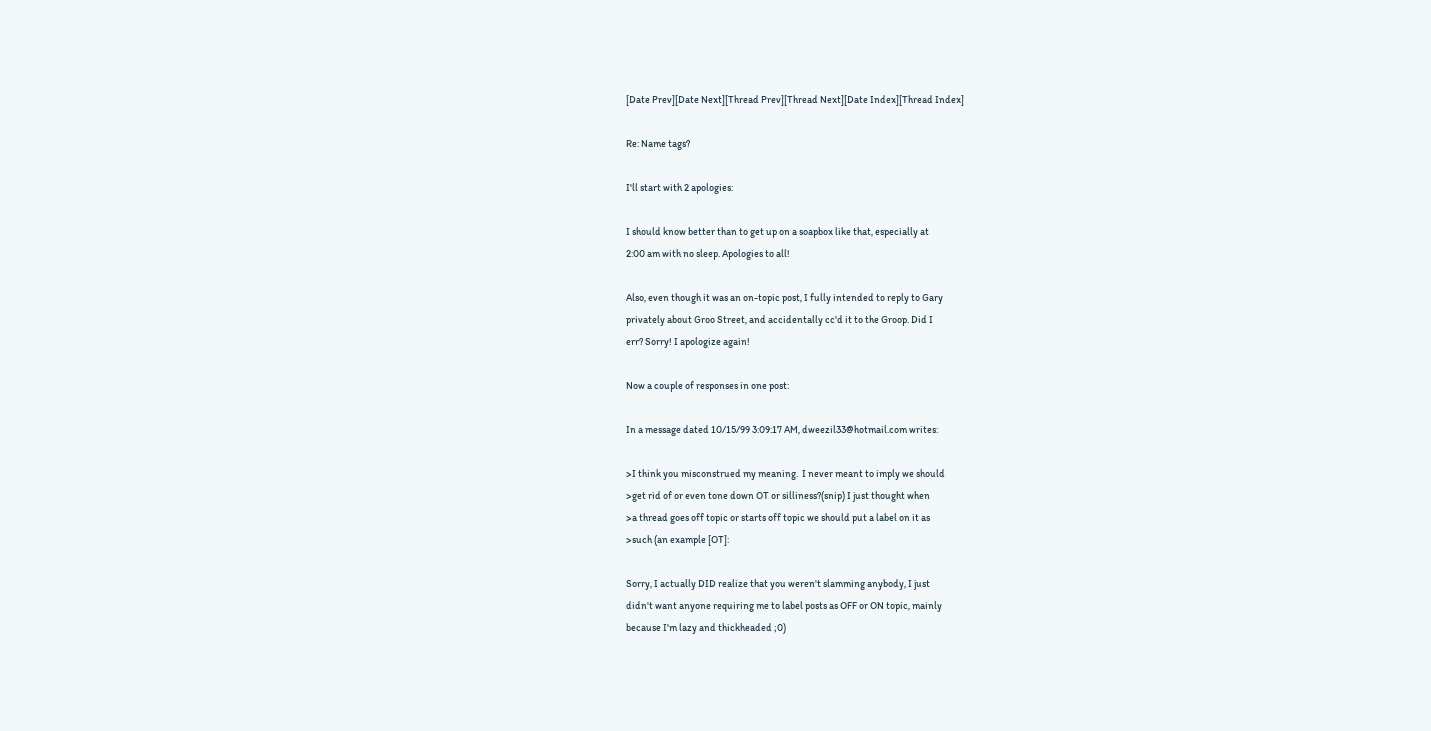[Date Prev][Date Next][Thread Prev][Thread Next][Date Index][Thread Index]

Re: Name tags?

I'll start with 2 apologies:

I should know better than to get up on a soapbox like that, especially at
2:00 am with no sleep. Apologies to all!

Also, even though it was an on-topic post, I fully intended to reply to Gary
privately about Groo Street, and accidentally cc'd it to the Groop. Did I
err? Sorry! I apologize again!

Now a couple of responses in one post:

In a message dated 10/15/99 3:09:17 AM, dweezil33@hotmail.com writes:

>I think you misconstrued my meaning.  I never meant to imply we should
>get rid of or even tone down OT or silliness?(snip) I just thought when
>a thread goes off topic or starts off topic we should put a label on it as
>such (an example [OT]:

Sorry, I actually DID realize that you weren't slamming anybody, I just
didn't want anyone requiring me to label posts as OFF or ON topic, mainly
because I'm lazy and thickheaded ;0)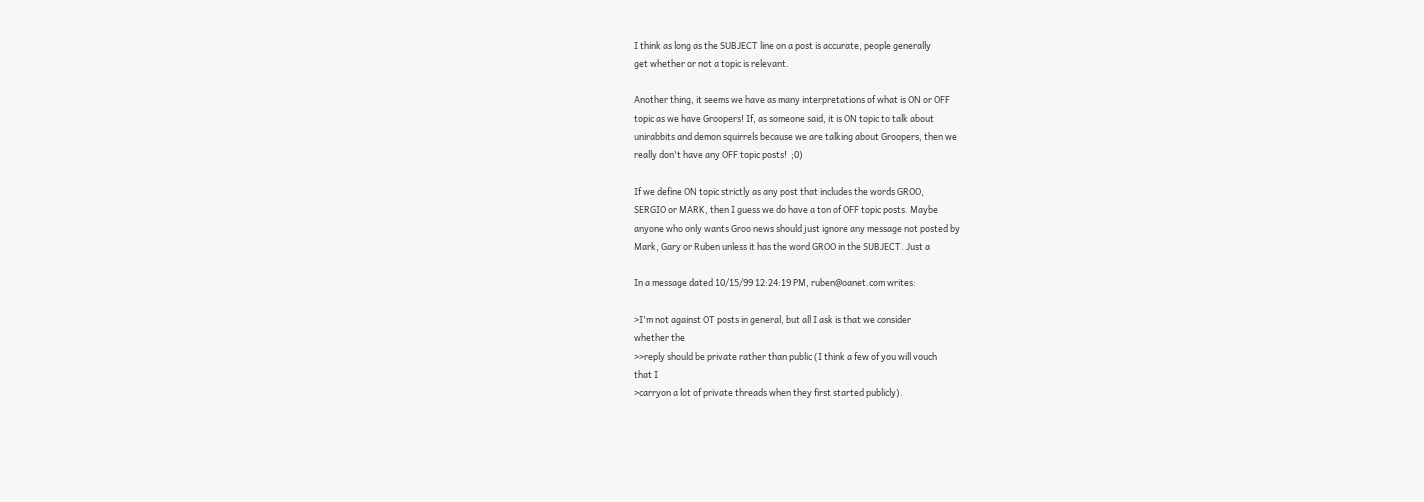I think as long as the SUBJECT line on a post is accurate, people generally
get whether or not a topic is relevant.

Another thing, it seems we have as many interpretations of what is ON or OFF
topic as we have Groopers! If, as someone said, it is ON topic to talk about
unirabbits and demon squirrels because we are talking about Groopers, then we
really don't have any OFF topic posts!  ;0)

If we define ON topic strictly as any post that includes the words GROO,
SERGIO or MARK, then I guess we do have a ton of OFF topic posts. Maybe
anyone who only wants Groo news should just ignore any message not posted by
Mark, Gary or Ruben unless it has the word GROO in the SUBJECT. Just a

In a message dated 10/15/99 12:24:19 PM, ruben@oanet.com writes:

>I'm not against OT posts in general, but all I ask is that we consider
whether the
>>reply should be private rather than public (I think a few of you will vouch
that I
>carryon a lot of private threads when they first started publicly).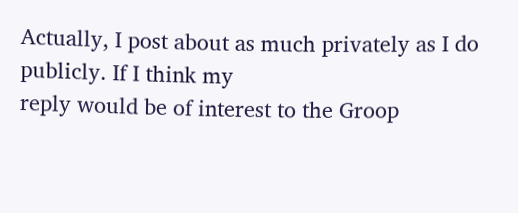Actually, I post about as much privately as I do publicly. If I think my
reply would be of interest to the Groop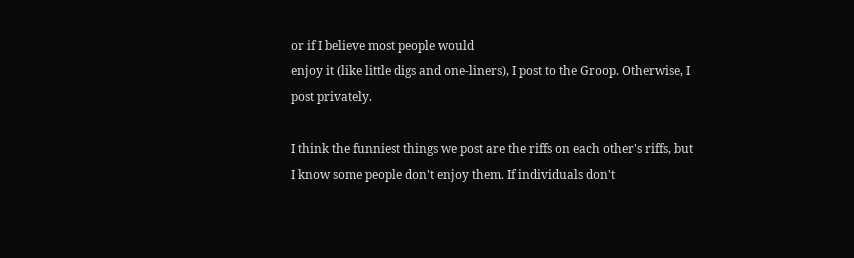or if I believe most people would
enjoy it (like little digs and one-liners), I post to the Groop. Otherwise, I
post privately.

I think the funniest things we post are the riffs on each other's riffs, but
I know some people don't enjoy them. If individuals don't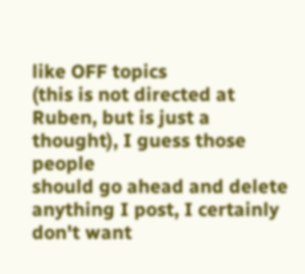like OFF topics
(this is not directed at Ruben, but is just a thought), I guess those people
should go ahead and delete anything I post, I certainly don't want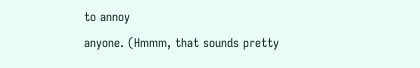to annoy
anyone. (Hmmm, that sounds pretty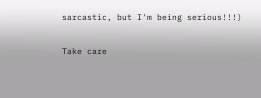sarcastic, but I'm being serious!!!)

Take care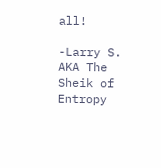all!

-Larry S. AKA The Sheik of Entropy